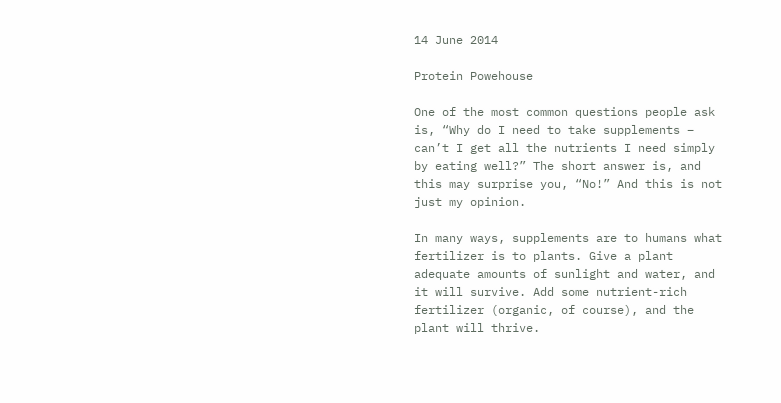14 June 2014

Protein Powehouse

One of the most common questions people ask is, “Why do I need to take supplements – can’t I get all the nutrients I need simply by eating well?” The short answer is, and this may surprise you, “No!” And this is not just my opinion.

In many ways, supplements are to humans what fertilizer is to plants. Give a plant adequate amounts of sunlight and water, and it will survive. Add some nutrient-rich fertilizer (organic, of course), and the plant will thrive.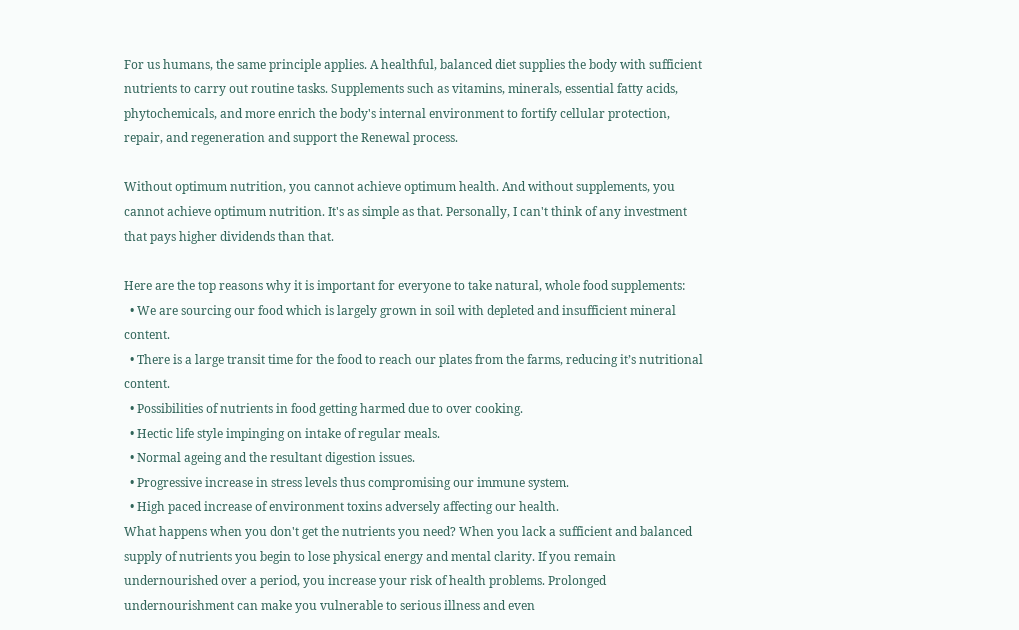For us humans, the same principle applies. A healthful, balanced diet supplies the body with sufficient nutrients to carry out routine tasks. Supplements such as vitamins, minerals, essential fatty acids, phytochemicals, and more enrich the body's internal environment to fortify cellular protection, repair, and regeneration and support the Renewal process.

Without optimum nutrition, you cannot achieve optimum health. And without supplements, you cannot achieve optimum nutrition. It's as simple as that. Personally, I can't think of any investment that pays higher dividends than that.

Here are the top reasons why it is important for everyone to take natural, whole food supplements:
  • We are sourcing our food which is largely grown in soil with depleted and insufficient mineral content.
  • There is a large transit time for the food to reach our plates from the farms, reducing it’s nutritional content.
  • Possibilities of nutrients in food getting harmed due to over cooking.
  • Hectic life style impinging on intake of regular meals.
  • Normal ageing and the resultant digestion issues.
  • Progressive increase in stress levels thus compromising our immune system.
  • High paced increase of environment toxins adversely affecting our health.
What happens when you don't get the nutrients you need? When you lack a sufficient and balanced supply of nutrients you begin to lose physical energy and mental clarity. If you remain undernourished over a period, you increase your risk of health problems. Prolonged undernourishment can make you vulnerable to serious illness and even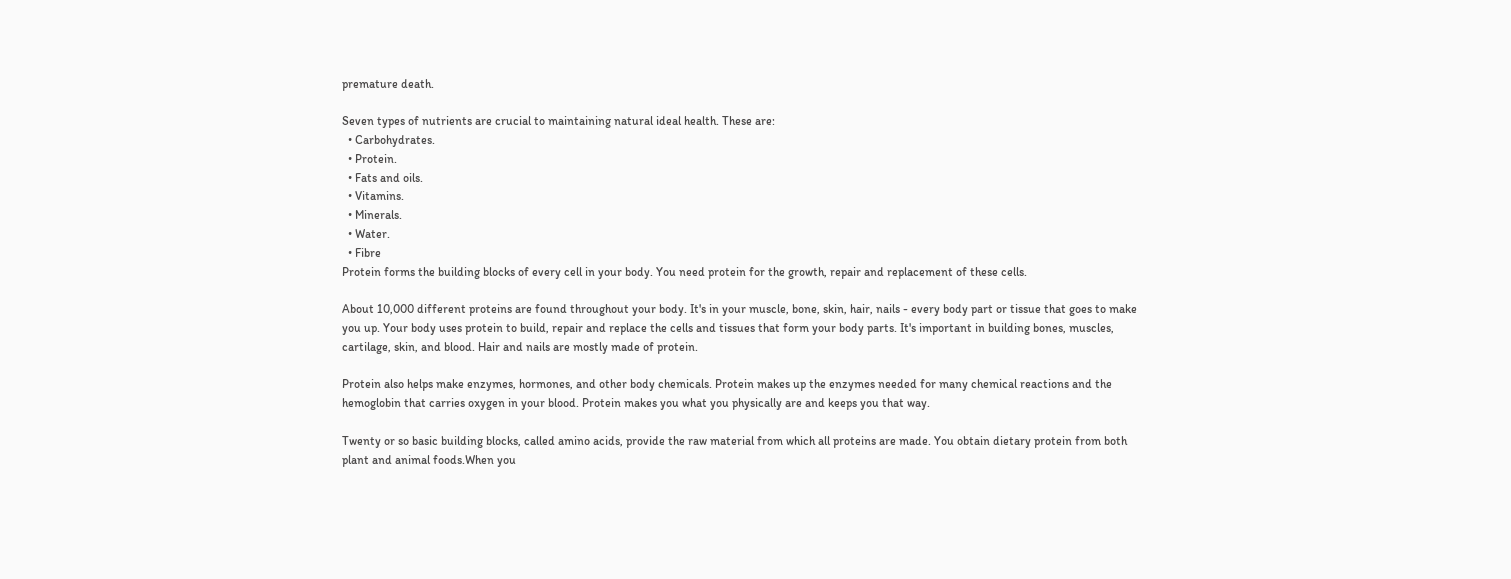premature death.

Seven types of nutrients are crucial to maintaining natural ideal health. These are:
  • Carbohydrates.
  • Protein.
  • Fats and oils.
  • Vitamins.
  • Minerals.
  • Water.
  • Fibre
Protein forms the building blocks of every cell in your body. You need protein for the growth, repair and replacement of these cells.

About 10,000 different proteins are found throughout your body. It's in your muscle, bone, skin, hair, nails - every body part or tissue that goes to make you up. Your body uses protein to build, repair and replace the cells and tissues that form your body parts. It's important in building bones, muscles, cartilage, skin, and blood. Hair and nails are mostly made of protein.

Protein also helps make enzymes, hormones, and other body chemicals. Protein makes up the enzymes needed for many chemical reactions and the hemoglobin that carries oxygen in your blood. Protein makes you what you physically are and keeps you that way.

Twenty or so basic building blocks, called amino acids, provide the raw material from which all proteins are made. You obtain dietary protein from both plant and animal foods.When you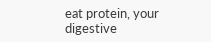eat protein, your digestive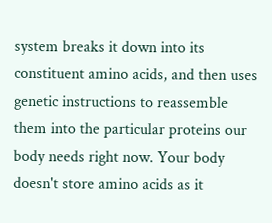system breaks it down into its constituent amino acids, and then uses genetic instructions to reassemble them into the particular proteins our body needs right now. Your body doesn't store amino acids as it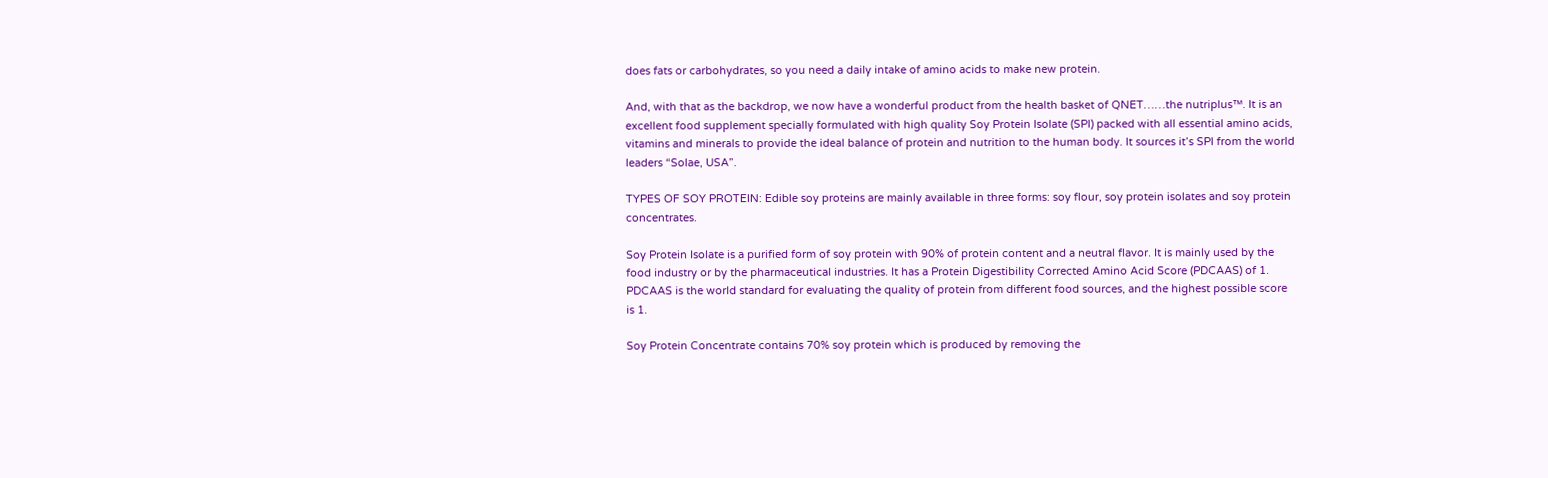does fats or carbohydrates, so you need a daily intake of amino acids to make new protein.

And, with that as the backdrop, we now have a wonderful product from the health basket of QNET……the nutriplus™. It is an excellent food supplement specially formulated with high quality Soy Protein Isolate (SPI) packed with all essential amino acids, vitamins and minerals to provide the ideal balance of protein and nutrition to the human body. It sources it’s SPI from the world leaders “Solae, USA”.

TYPES OF SOY PROTEIN: Edible soy proteins are mainly available in three forms: soy flour, soy protein isolates and soy protein concentrates.

Soy Protein Isolate is a purified form of soy protein with 90% of protein content and a neutral flavor. It is mainly used by the food industry or by the pharmaceutical industries. It has a Protein Digestibility Corrected Amino Acid Score (PDCAAS) of 1. PDCAAS is the world standard for evaluating the quality of protein from different food sources, and the highest possible score is 1.

Soy Protein Concentrate contains 70% soy protein which is produced by removing the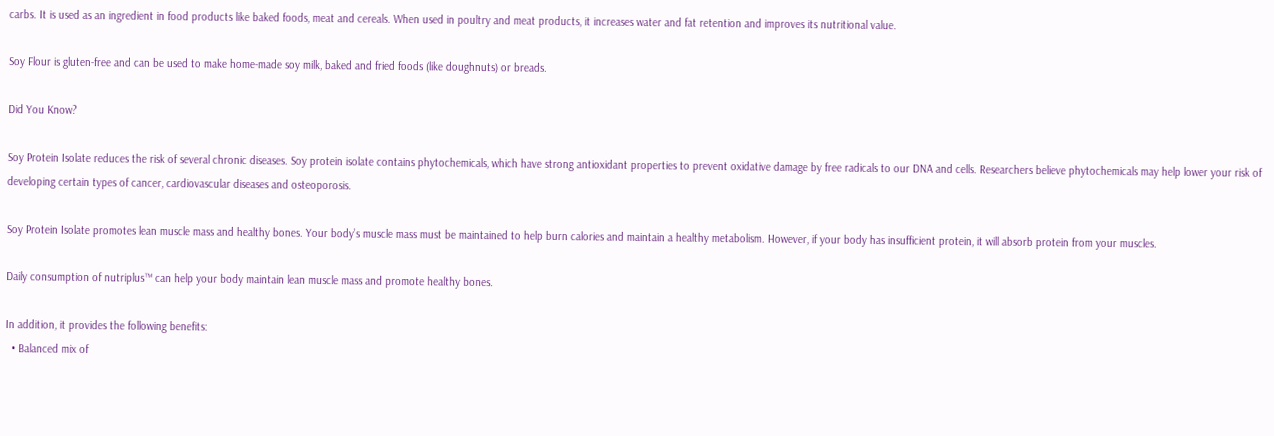carbs. It is used as an ingredient in food products like baked foods, meat and cereals. When used in poultry and meat products, it increases water and fat retention and improves its nutritional value.

Soy Flour is gluten-free and can be used to make home-made soy milk, baked and fried foods (like doughnuts) or breads.

Did You Know?

Soy Protein Isolate reduces the risk of several chronic diseases. Soy protein isolate contains phytochemicals, which have strong antioxidant properties to prevent oxidative damage by free radicals to our DNA and cells. Researchers believe phytochemicals may help lower your risk of developing certain types of cancer, cardiovascular diseases and osteoporosis.

Soy Protein Isolate promotes lean muscle mass and healthy bones. Your body’s muscle mass must be maintained to help burn calories and maintain a healthy metabolism. However, if your body has insufficient protein, it will absorb protein from your muscles.

Daily consumption of nutriplus™ can help your body maintain lean muscle mass and promote healthy bones.

In addition, it provides the following benefits:
  • Balanced mix of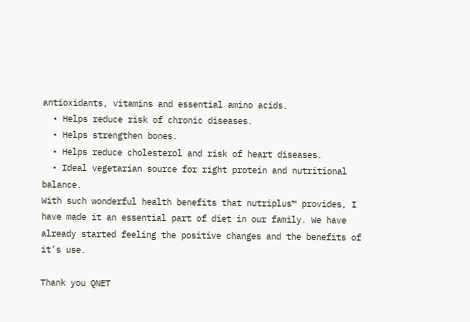antioxidants, vitamins and essential amino acids.
  • Helps reduce risk of chronic diseases.
  • Helps strengthen bones.
  • Helps reduce cholesterol and risk of heart diseases.
  • Ideal vegetarian source for right protein and nutritional balance.
With such wonderful health benefits that nutriplus™ provides, I have made it an essential part of diet in our family. We have already started feeling the positive changes and the benefits of it’s use.

Thank you QNET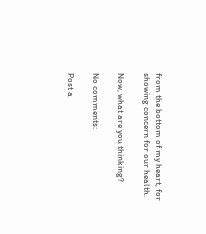from the bottom of my heart, for showing concern for our health.

Now, what are you thinking?

No comments:

Post a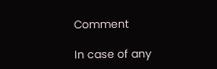Comment

In case of any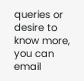queries or desire to know more, you can email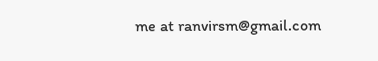me at ranvirsm@gmail.com